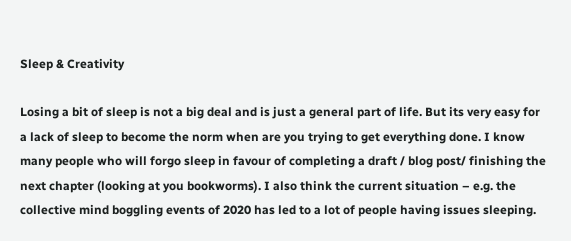Sleep & Creativity

Losing a bit of sleep is not a big deal and is just a general part of life. But its very easy for a lack of sleep to become the norm when are you trying to get everything done. I know many people who will forgo sleep in favour of completing a draft / blog post/ finishing the next chapter (looking at you bookworms). I also think the current situation – e.g. the collective mind boggling events of 2020 has led to a lot of people having issues sleeping.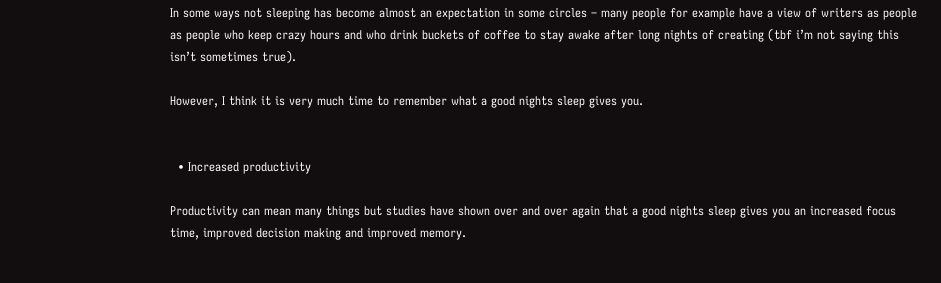In some ways not sleeping has become almost an expectation in some circles – many people for example have a view of writers as people as people who keep crazy hours and who drink buckets of coffee to stay awake after long nights of creating (tbf i’m not saying this isn’t sometimes true).

However, I think it is very much time to remember what a good nights sleep gives you.


  • Increased productivity

Productivity can mean many things but studies have shown over and over again that a good nights sleep gives you an increased focus time, improved decision making and improved memory.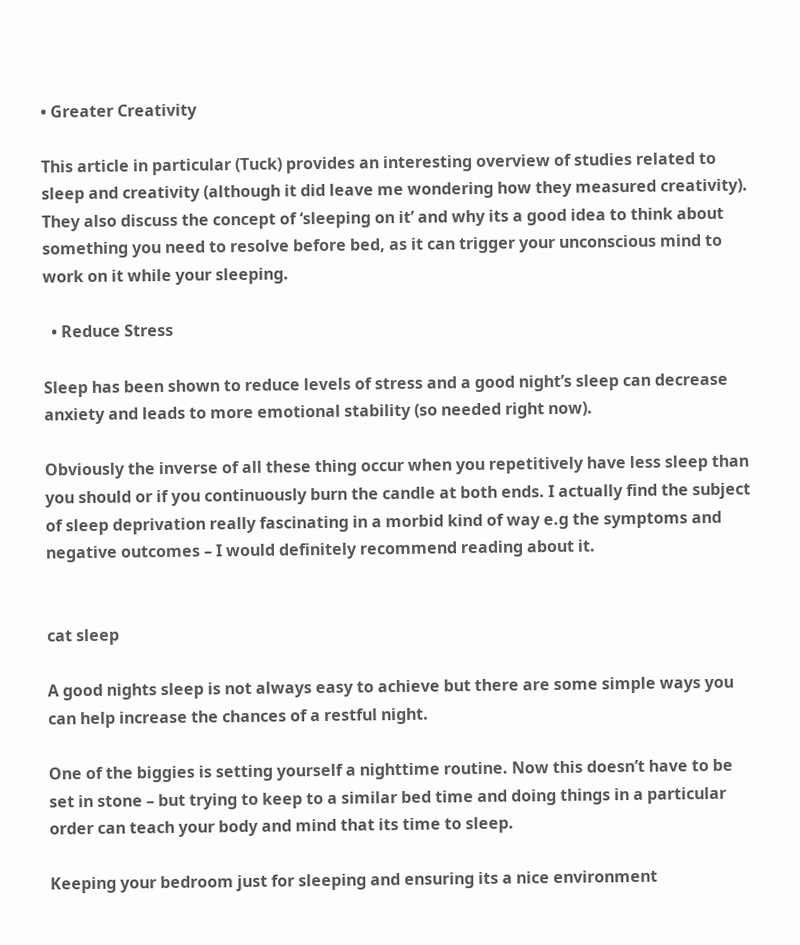• Greater Creativity

This article in particular (Tuck) provides an interesting overview of studies related to sleep and creativity (although it did leave me wondering how they measured creativity). They also discuss the concept of ‘sleeping on it’ and why its a good idea to think about something you need to resolve before bed, as it can trigger your unconscious mind to work on it while your sleeping.

  • Reduce Stress

Sleep has been shown to reduce levels of stress and a good night’s sleep can decrease anxiety and leads to more emotional stability (so needed right now).

Obviously the inverse of all these thing occur when you repetitively have less sleep than you should or if you continuously burn the candle at both ends. I actually find the subject of sleep deprivation really fascinating in a morbid kind of way e.g the symptoms and negative outcomes – I would definitely recommend reading about it.


cat sleep

A good nights sleep is not always easy to achieve but there are some simple ways you can help increase the chances of a restful night.

One of the biggies is setting yourself a nighttime routine. Now this doesn’t have to be set in stone – but trying to keep to a similar bed time and doing things in a particular order can teach your body and mind that its time to sleep.

Keeping your bedroom just for sleeping and ensuring its a nice environment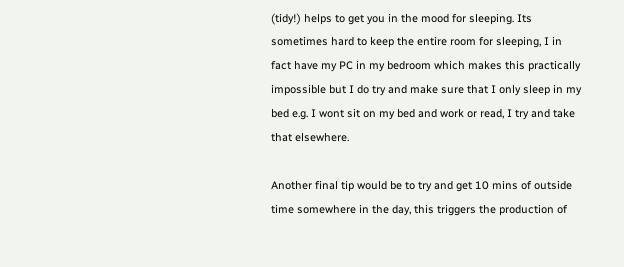(tidy!) helps to get you in the mood for sleeping. Its sometimes hard to keep the entire room for sleeping, I in fact have my PC in my bedroom which makes this practically impossible but I do try and make sure that I only sleep in my bed e.g. I wont sit on my bed and work or read, I try and take that elsewhere.

Another final tip would be to try and get 10 mins of outside time somewhere in the day, this triggers the production of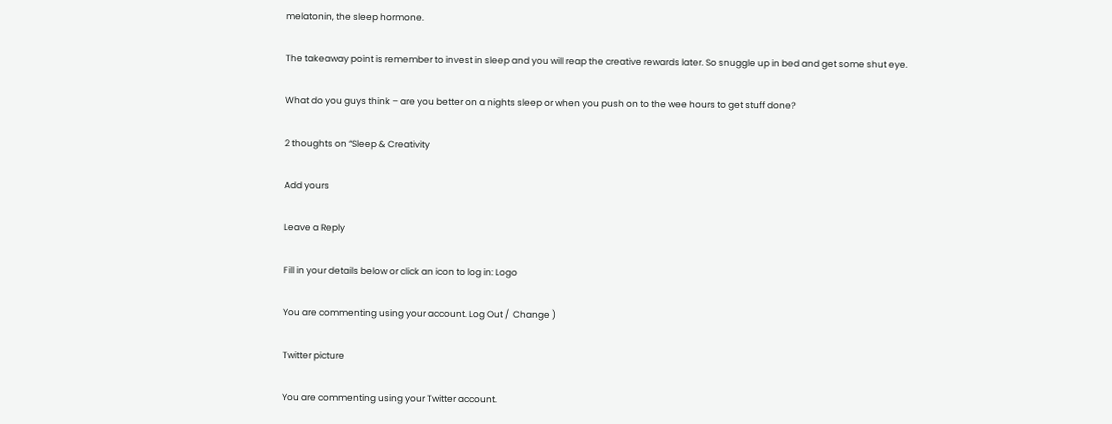melatonin, the sleep hormone.

The takeaway point is remember to invest in sleep and you will reap the creative rewards later. So snuggle up in bed and get some shut eye.

What do you guys think – are you better on a nights sleep or when you push on to the wee hours to get stuff done?

2 thoughts on “Sleep & Creativity

Add yours

Leave a Reply

Fill in your details below or click an icon to log in: Logo

You are commenting using your account. Log Out /  Change )

Twitter picture

You are commenting using your Twitter account.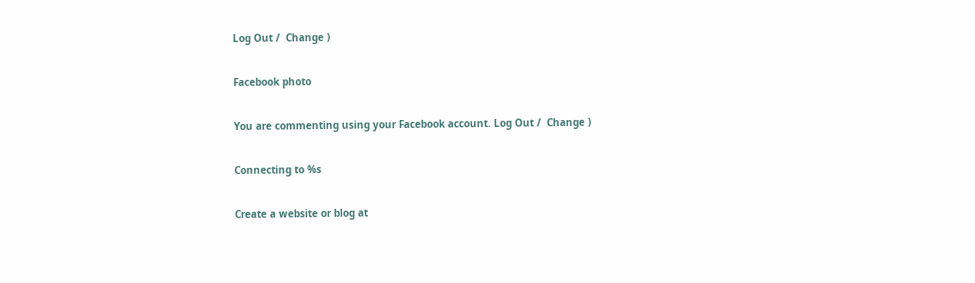Log Out /  Change )

Facebook photo

You are commenting using your Facebook account. Log Out /  Change )

Connecting to %s

Create a website or blog at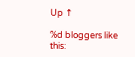Up ↑

%d bloggers like this: